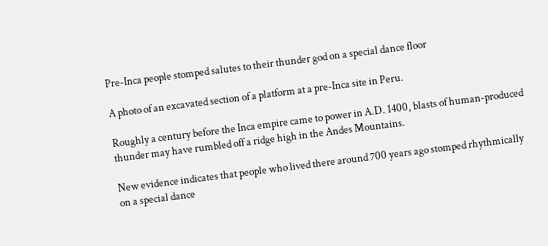Pre-Inca people stomped salutes to their thunder god on a special dance floor

A photo of an excavated section of a platform at a pre-Inca site in Peru.

Roughly a century before the Inca empire came to power in A.D. 1400, blasts of human-produced thunder may have rumbled off a ridge high in the Andes Mountains.

New evidence indicates that people who lived there around 700 years ago stomped rhythmically on a special dance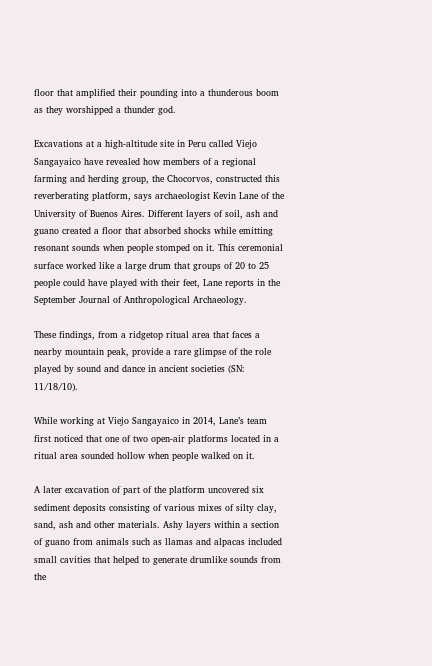floor that amplified their pounding into a thunderous boom as they worshipped a thunder god.

Excavations at a high-altitude site in Peru called Viejo Sangayaico have revealed how members of a regional farming and herding group, the Chocorvos, constructed this reverberating platform, says archaeologist Kevin Lane of the University of Buenos Aires. Different layers of soil, ash and guano created a floor that absorbed shocks while emitting resonant sounds when people stomped on it. This ceremonial surface worked like a large drum that groups of 20 to 25 people could have played with their feet, Lane reports in the September Journal of Anthropological Archaeology.

These findings, from a ridgetop ritual area that faces a nearby mountain peak, provide a rare glimpse of the role played by sound and dance in ancient societies (SN: 11/18/10).

While working at Viejo Sangayaico in 2014, Lane’s team first noticed that one of two open-air platforms located in a ritual area sounded hollow when people walked on it.

A later excavation of part of the platform uncovered six sediment deposits consisting of various mixes of silty clay, sand, ash and other materials. Ashy layers within a section of guano from animals such as llamas and alpacas included small cavities that helped to generate drumlike sounds from the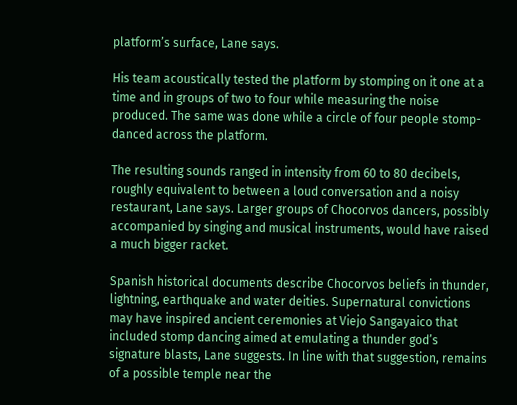platform’s surface, Lane says.

His team acoustically tested the platform by stomping on it one at a time and in groups of two to four while measuring the noise produced. The same was done while a circle of four people stomp-danced across the platform.

The resulting sounds ranged in intensity from 60 to 80 decibels, roughly equivalent to between a loud conversation and a noisy restaurant, Lane says. Larger groups of Chocorvos dancers, possibly accompanied by singing and musical instruments, would have raised a much bigger racket.

Spanish historical documents describe Chocorvos beliefs in thunder, lightning, earthquake and water deities. Supernatural convictions may have inspired ancient ceremonies at Viejo Sangayaico that included stomp dancing aimed at emulating a thunder god’s signature blasts, Lane suggests. In line with that suggestion, remains of a possible temple near the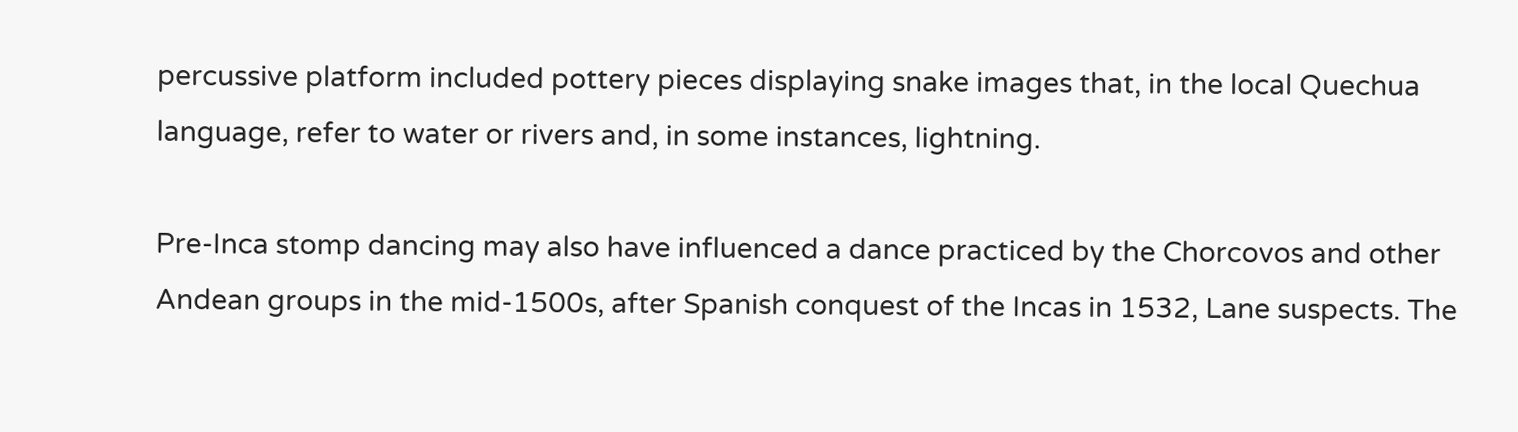percussive platform included pottery pieces displaying snake images that, in the local Quechua language, refer to water or rivers and, in some instances, lightning.

Pre-Inca stomp dancing may also have influenced a dance practiced by the Chorcovos and other Andean groups in the mid-1500s, after Spanish conquest of the Incas in 1532, Lane suspects. The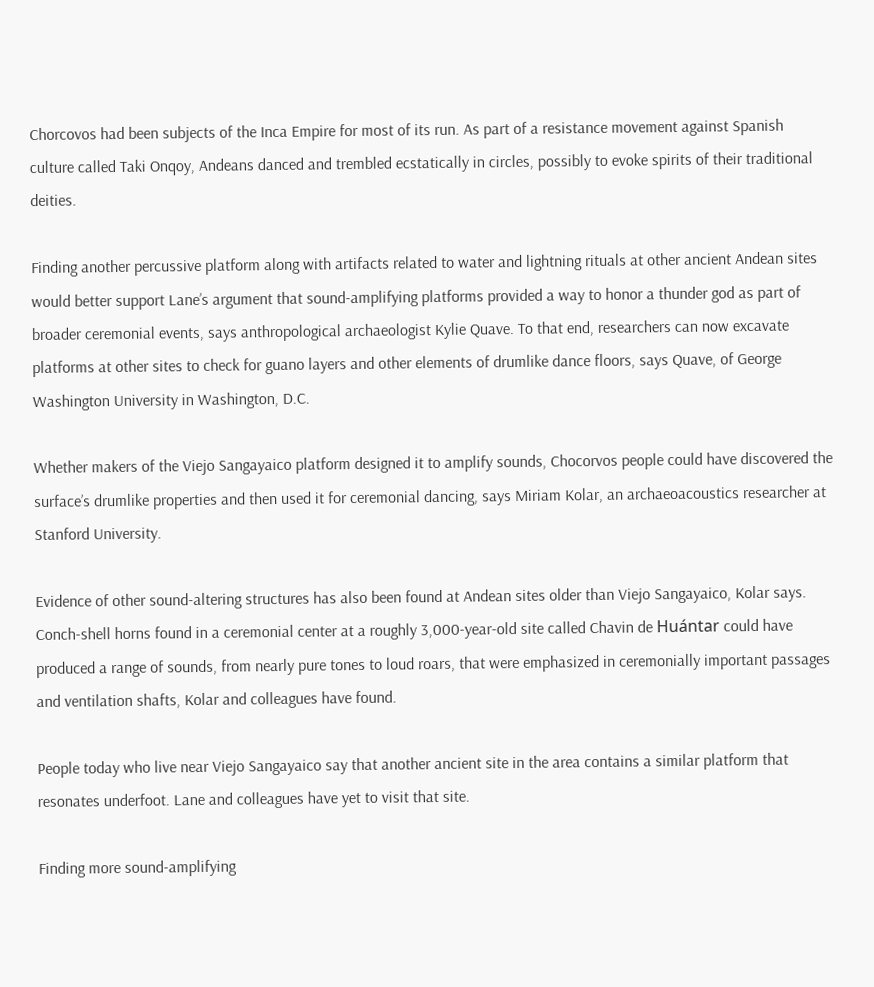Chorcovos had been subjects of the Inca Empire for most of its run. As part of a resistance movement against Spanish culture called Taki Onqoy, Andeans danced and trembled ecstatically in circles, possibly to evoke spirits of their traditional deities.

Finding another percussive platform along with artifacts related to water and lightning rituals at other ancient Andean sites would better support Lane’s argument that sound-amplifying platforms provided a way to honor a thunder god as part of broader ceremonial events, says anthropological archaeologist Kylie Quave. To that end, researchers can now excavate platforms at other sites to check for guano layers and other elements of drumlike dance floors, says Quave, of George Washington University in Washington, D.C.

Whether makers of the Viejo Sangayaico platform designed it to amplify sounds, Chocorvos people could have discovered the surface’s drumlike properties and then used it for ceremonial dancing, says Miriam Kolar, an archaeoacoustics researcher at Stanford University.

Evidence of other sound-altering structures has also been found at Andean sites older than Viejo Sangayaico, Kolar says. Conch-shell horns found in a ceremonial center at a roughly 3,000-year-old site called Chavin de Huántar could have produced a range of sounds, from nearly pure tones to loud roars, that were emphasized in ceremonially important passages and ventilation shafts, Kolar and colleagues have found.

People today who live near Viejo Sangayaico say that another ancient site in the area contains a similar platform that resonates underfoot. Lane and colleagues have yet to visit that site.

Finding more sound-amplifying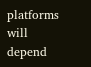platforms will depend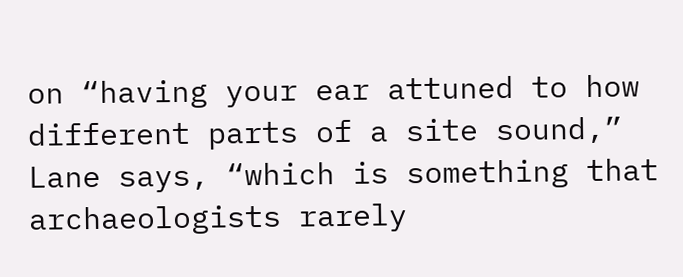on “having your ear attuned to how different parts of a site sound,” Lane says, “which is something that archaeologists rarely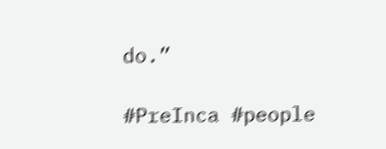do.”

#PreInca #people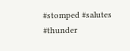#stomped #salutes #thunder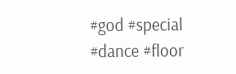#god #special #dance #floor